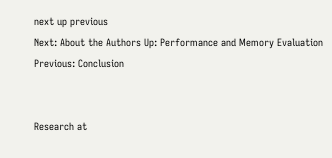next up previous
Next: About the Authors Up: Performance and Memory Evaluation Previous: Conclusion


Research at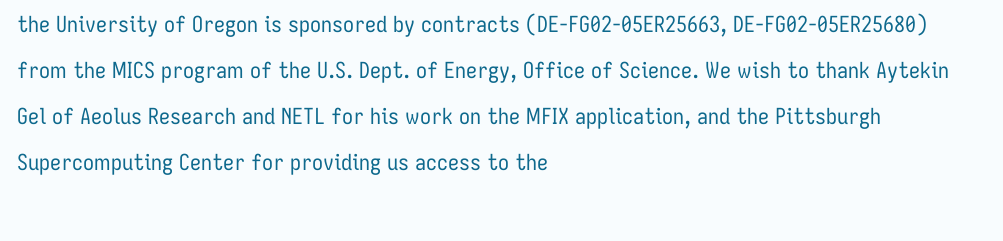the University of Oregon is sponsored by contracts (DE-FG02-05ER25663, DE-FG02-05ER25680) from the MICS program of the U.S. Dept. of Energy, Office of Science. We wish to thank Aytekin Gel of Aeolus Research and NETL for his work on the MFIX application, and the Pittsburgh Supercomputing Center for providing us access to the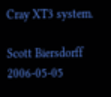Cray XT3 system.

Scott Biersdorff 2006-05-05